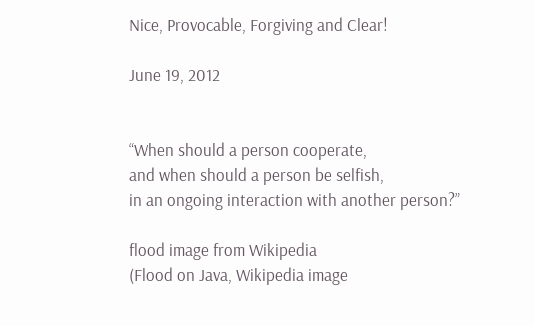Nice, Provocable, Forgiving and Clear!

June 19, 2012


“When should a person cooperate,
and when should a person be selfish,
in an ongoing interaction with another person?”

flood image from Wikipedia
(Flood on Java, Wikipedia image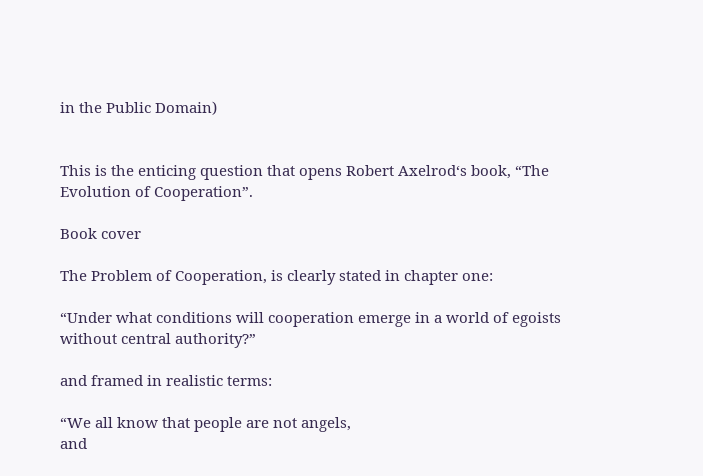in the Public Domain)


This is the enticing question that opens Robert Axelrod‘s book, “The Evolution of Cooperation”.

Book cover

The Problem of Cooperation, is clearly stated in chapter one:

“Under what conditions will cooperation emerge in a world of egoists without central authority?”

and framed in realistic terms:

“We all know that people are not angels,
and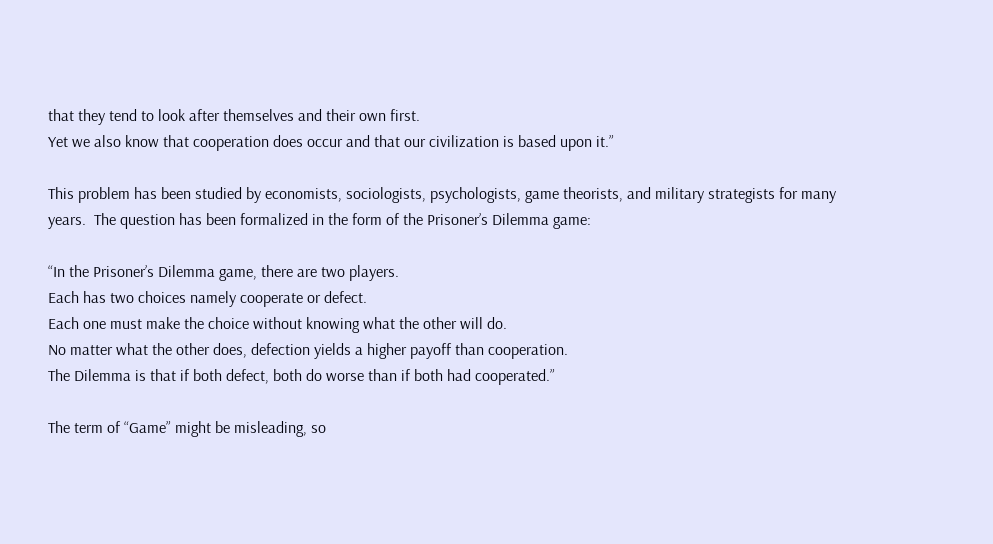that they tend to look after themselves and their own first.
Yet we also know that cooperation does occur and that our civilization is based upon it.”

This problem has been studied by economists, sociologists, psychologists, game theorists, and military strategists for many years.  The question has been formalized in the form of the Prisoner’s Dilemma game:

“In the Prisoner’s Dilemma game, there are two players.
Each has two choices namely cooperate or defect.
Each one must make the choice without knowing what the other will do.
No matter what the other does, defection yields a higher payoff than cooperation.
The Dilemma is that if both defect, both do worse than if both had cooperated.”

The term of “Game” might be misleading, so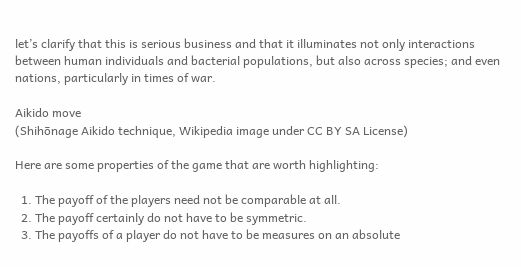let’s clarify that this is serious business and that it illuminates not only interactions between human individuals and bacterial populations, but also across species; and even nations, particularly in times of war.

Aikido move
(Shihōnage Aikido technique, Wikipedia image under CC BY SA License)

Here are some properties of the game that are worth highlighting:

  1. The payoff of the players need not be comparable at all.
  2. The payoff certainly do not have to be symmetric.
  3. The payoffs of a player do not have to be measures on an absolute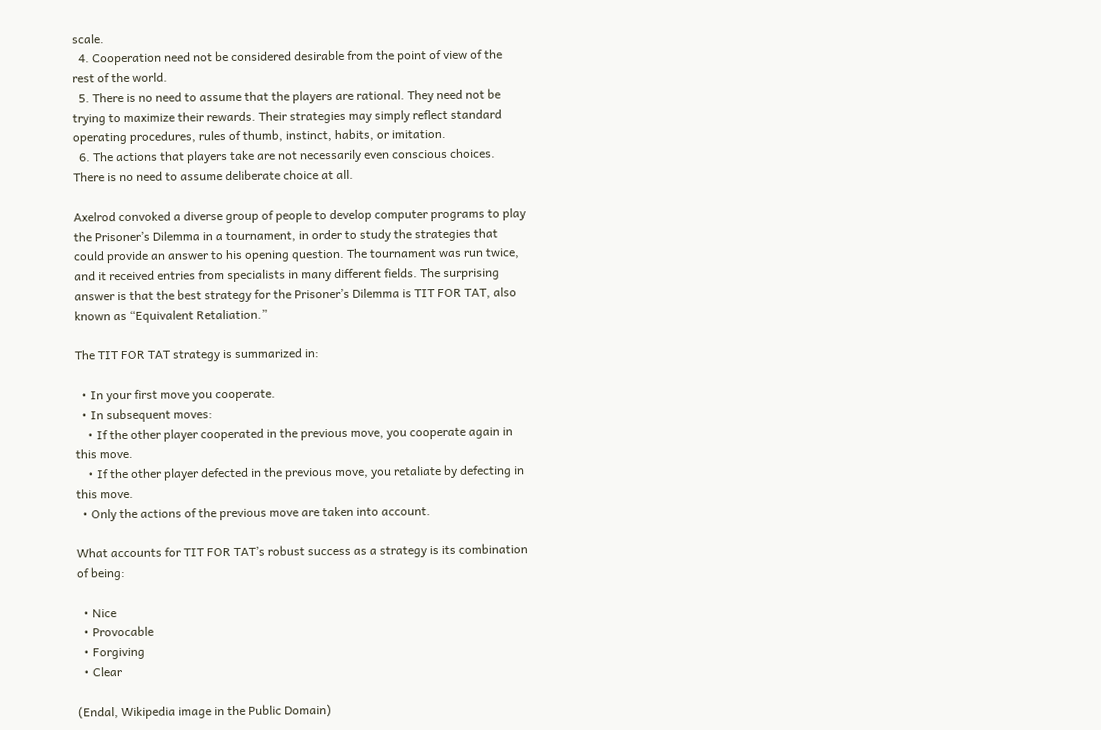scale.
  4. Cooperation need not be considered desirable from the point of view of the rest of the world.
  5. There is no need to assume that the players are rational. They need not be trying to maximize their rewards. Their strategies may simply reflect standard operating procedures, rules of thumb, instinct, habits, or imitation.
  6. The actions that players take are not necessarily even conscious choices. There is no need to assume deliberate choice at all.

Axelrod convoked a diverse group of people to develop computer programs to play the Prisoner’s Dilemma in a tournament, in order to study the strategies that could provide an answer to his opening question. The tournament was run twice, and it received entries from specialists in many different fields. The surprising answer is that the best strategy for the Prisoner’s Dilemma is TIT FOR TAT, also known as “Equivalent Retaliation.”

The TIT FOR TAT strategy is summarized in:

  • In your first move you cooperate.
  • In subsequent moves:
    • If the other player cooperated in the previous move, you cooperate again in this move.
    • If the other player defected in the previous move, you retaliate by defecting in this move.
  • Only the actions of the previous move are taken into account.

What accounts for TIT FOR TAT’s robust success as a strategy is its combination of being:

  • Nice
  • Provocable
  • Forgiving
  • Clear

(Endal, Wikipedia image in the Public Domain)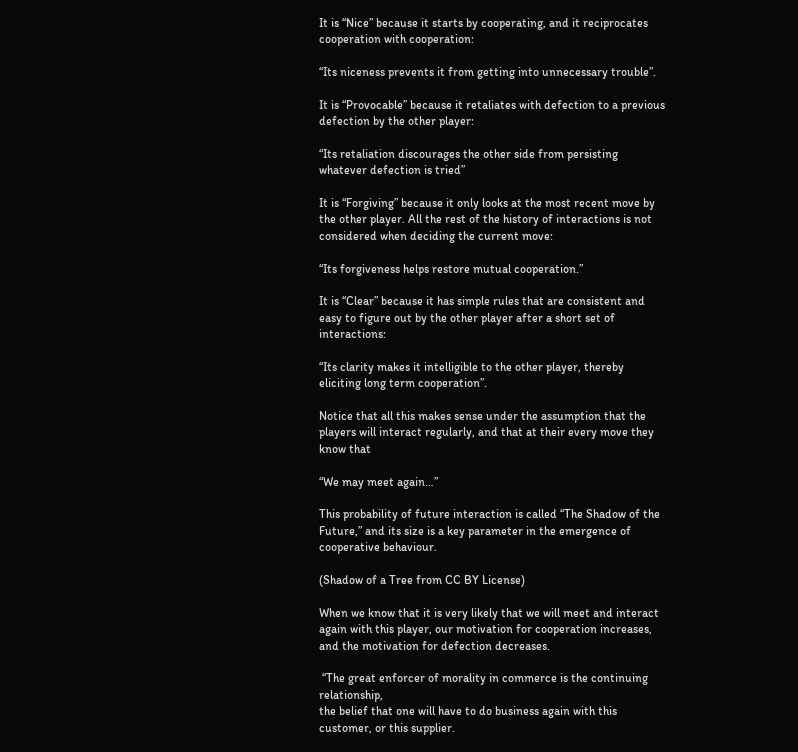It is “Nice” because it starts by cooperating, and it reciprocates cooperation with cooperation:

“Its niceness prevents it from getting into unnecessary trouble”.

It is “Provocable” because it retaliates with defection to a previous defection by the other player:

“Its retaliation discourages the other side from persisting whatever defection is tried”

It is “Forgiving” because it only looks at the most recent move by the other player. All the rest of the history of interactions is not considered when deciding the current move:

“Its forgiveness helps restore mutual cooperation.”

It is “Clear” because it has simple rules that are consistent and easy to figure out by the other player after a short set of interactions:

“Its clarity makes it intelligible to the other player, thereby eliciting long term cooperation”.

Notice that all this makes sense under the assumption that the players will interact regularly, and that at their every move they know that

“We may meet again…”

This probability of future interaction is called “The Shadow of the Future,” and its size is a key parameter in the emergence of cooperative behaviour.

(Shadow of a Tree from CC BY License)

When we know that it is very likely that we will meet and interact again with this player, our motivation for cooperation increases, and the motivation for defection decreases.

 “The great enforcer of morality in commerce is the continuing relationship,
the belief that one will have to do business again with this customer, or this supplier.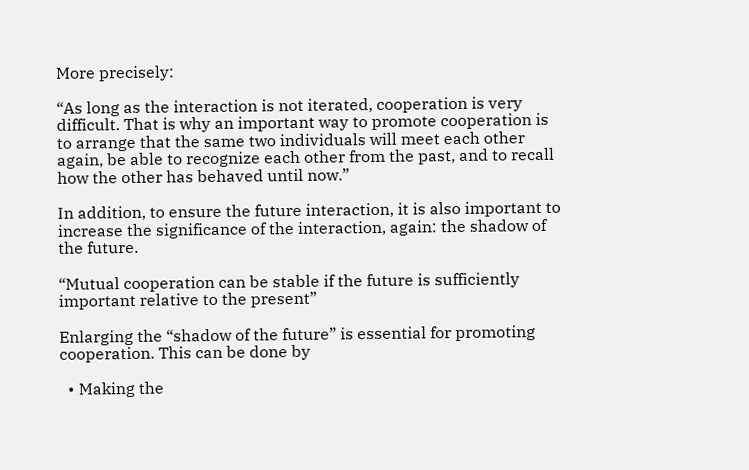More precisely:

“As long as the interaction is not iterated, cooperation is very difficult. That is why an important way to promote cooperation is to arrange that the same two individuals will meet each other again, be able to recognize each other from the past, and to recall how the other has behaved until now.”

In addition, to ensure the future interaction, it is also important to increase the significance of the interaction, again: the shadow of the future.

“Mutual cooperation can be stable if the future is sufficiently important relative to the present”

Enlarging the “shadow of the future” is essential for promoting cooperation. This can be done by

  • Making the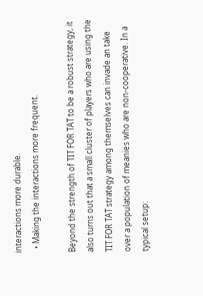interactions more durable.
  • Making the interactions more frequent.

Beyond the strength of TIT FOR TAT to be a robust strategy, it also turns out that a small cluster of players who are using the TIT FOR TAT strategy among themselves can invade an take over a population of meanies who are non-cooperative. In a typical setup: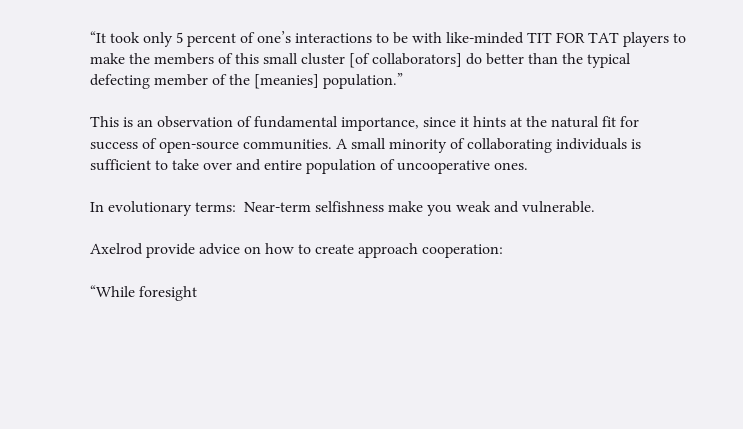“It took only 5 percent of one’s interactions to be with like-minded TIT FOR TAT players to make the members of this small cluster [of collaborators] do better than the typical defecting member of the [meanies] population.”

This is an observation of fundamental importance, since it hints at the natural fit for success of open-source communities. A small minority of collaborating individuals is sufficient to take over and entire population of uncooperative ones.

In evolutionary terms:  Near-term selfishness make you weak and vulnerable.

Axelrod provide advice on how to create approach cooperation:

“While foresight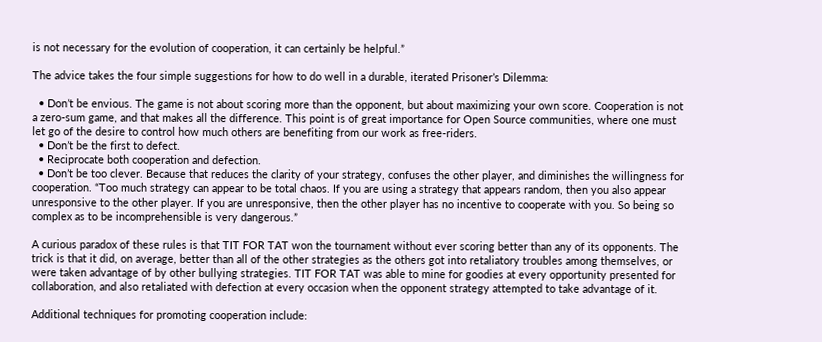is not necessary for the evolution of cooperation, it can certainly be helpful.”

The advice takes the four simple suggestions for how to do well in a durable, iterated Prisoner’s Dilemma:

  • Don’t be envious. The game is not about scoring more than the opponent, but about maximizing your own score. Cooperation is not a zero-sum game, and that makes all the difference. This point is of great importance for Open Source communities, where one must let go of the desire to control how much others are benefiting from our work as free-riders.
  • Don’t be the first to defect.
  • Reciprocate both cooperation and defection.
  • Don’t be too clever. Because that reduces the clarity of your strategy, confuses the other player, and diminishes the willingness for cooperation. “Too much strategy can appear to be total chaos. If you are using a strategy that appears random, then you also appear unresponsive to the other player. If you are unresponsive, then the other player has no incentive to cooperate with you. So being so complex as to be incomprehensible is very dangerous.”

A curious paradox of these rules is that TIT FOR TAT won the tournament without ever scoring better than any of its opponents. The trick is that it did, on average, better than all of the other strategies as the others got into retaliatory troubles among themselves, or were taken advantage of by other bullying strategies. TIT FOR TAT was able to mine for goodies at every opportunity presented for collaboration, and also retaliated with defection at every occasion when the opponent strategy attempted to take advantage of it.

Additional techniques for promoting cooperation include: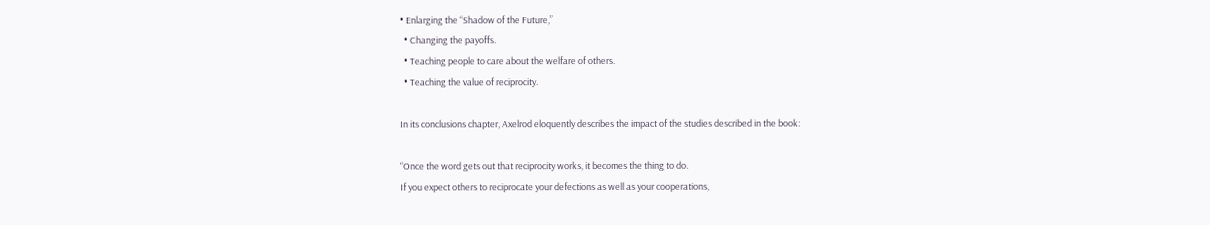• Enlarging the “Shadow of the Future,”
  • Changing the payoffs.
  • Teaching people to care about the welfare of others.
  • Teaching the value of reciprocity.

In its conclusions chapter, Axelrod eloquently describes the impact of the studies described in the book:

“Once the word gets out that reciprocity works, it becomes the thing to do.
If you expect others to reciprocate your defections as well as your cooperations,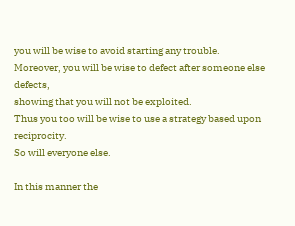you will be wise to avoid starting any trouble.
Moreover, you will be wise to defect after someone else defects,
showing that you will not be exploited.
Thus you too will be wise to use a strategy based upon reciprocity.
So will everyone else.

In this manner the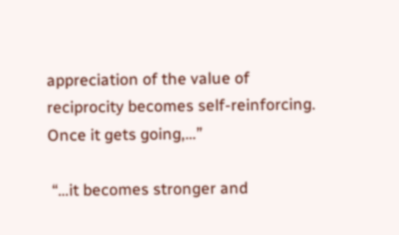appreciation of the value of reciprocity becomes self-reinforcing.
Once it gets going,…”

 “…it becomes stronger and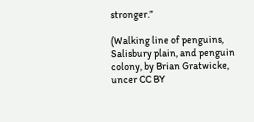stronger.”

(Walking line of penguins, Salisbury plain, and penguin colony, by Brian Gratwicke, uncer CC BY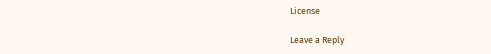License

Leave a Reply